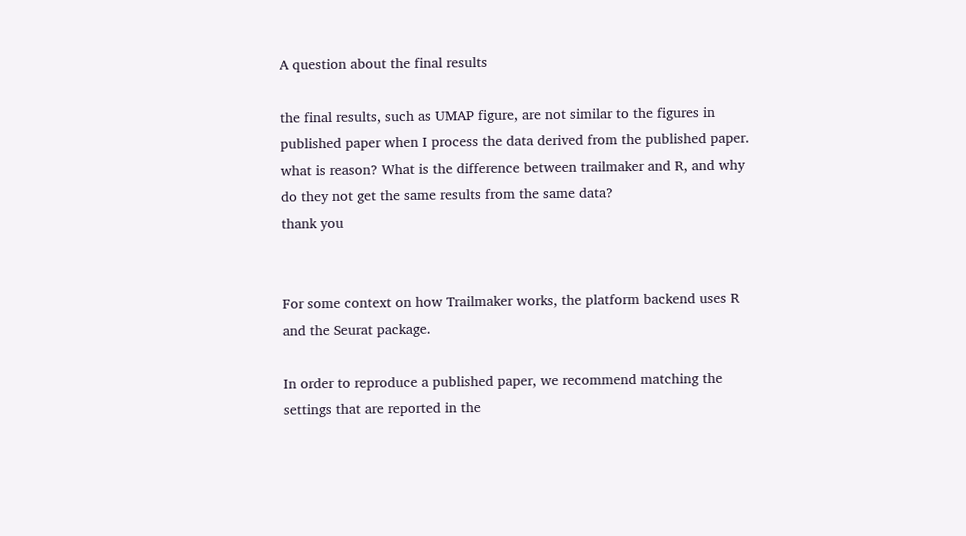A question about the final results

the final results, such as UMAP figure, are not similar to the figures in published paper when I process the data derived from the published paper. what is reason? What is the difference between trailmaker and R, and why do they not get the same results from the same data?
thank you


For some context on how Trailmaker works, the platform backend uses R and the Seurat package.

In order to reproduce a published paper, we recommend matching the settings that are reported in the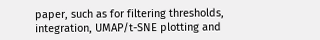paper, such as for filtering thresholds, integration, UMAP/t-SNE plotting and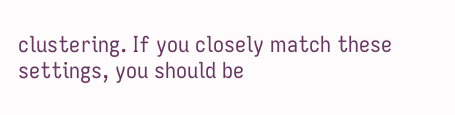clustering. If you closely match these settings, you should be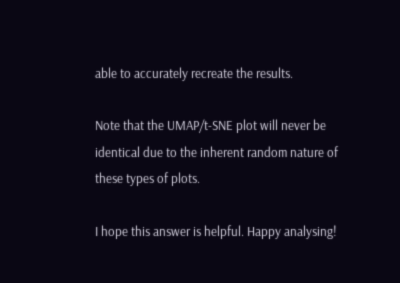able to accurately recreate the results.

Note that the UMAP/t-SNE plot will never be identical due to the inherent random nature of these types of plots.

I hope this answer is helpful. Happy analysing!